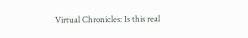Virtual Chronicles: Is this real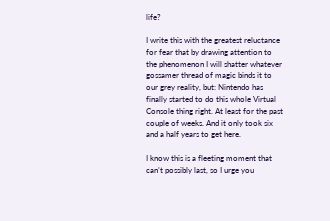life?

I write this with the greatest reluctance for fear that by drawing attention to the phenomenon I will shatter whatever gossamer thread of magic binds it to our grey reality, but: Nintendo has finally started to do this whole Virtual Console thing right. At least for the past couple of weeks. And it only took six and a half years to get here.

I know this is a fleeting moment that can’t possibly last, so I urge you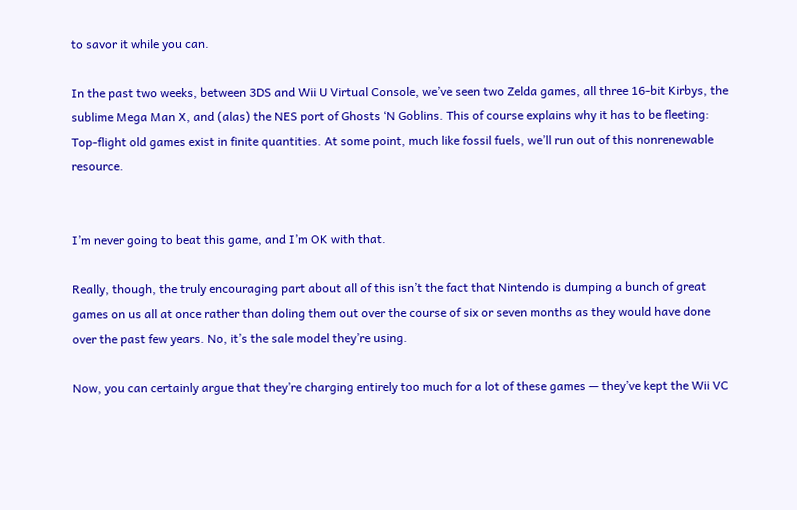to savor it while you can.

In the past two weeks, between 3DS and Wii U Virtual Console, we’ve seen two Zelda games, all three 16-bit Kirbys, the sublime Mega Man X, and (alas) the NES port of Ghosts ‘N Goblins. This of course explains why it has to be fleeting: Top-flight old games exist in finite quantities. At some point, much like fossil fuels, we’ll run out of this nonrenewable resource.


I’m never going to beat this game, and I’m OK with that.

Really, though, the truly encouraging part about all of this isn’t the fact that Nintendo is dumping a bunch of great games on us all at once rather than doling them out over the course of six or seven months as they would have done over the past few years. No, it’s the sale model they’re using.

Now, you can certainly argue that they’re charging entirely too much for a lot of these games — they’ve kept the Wii VC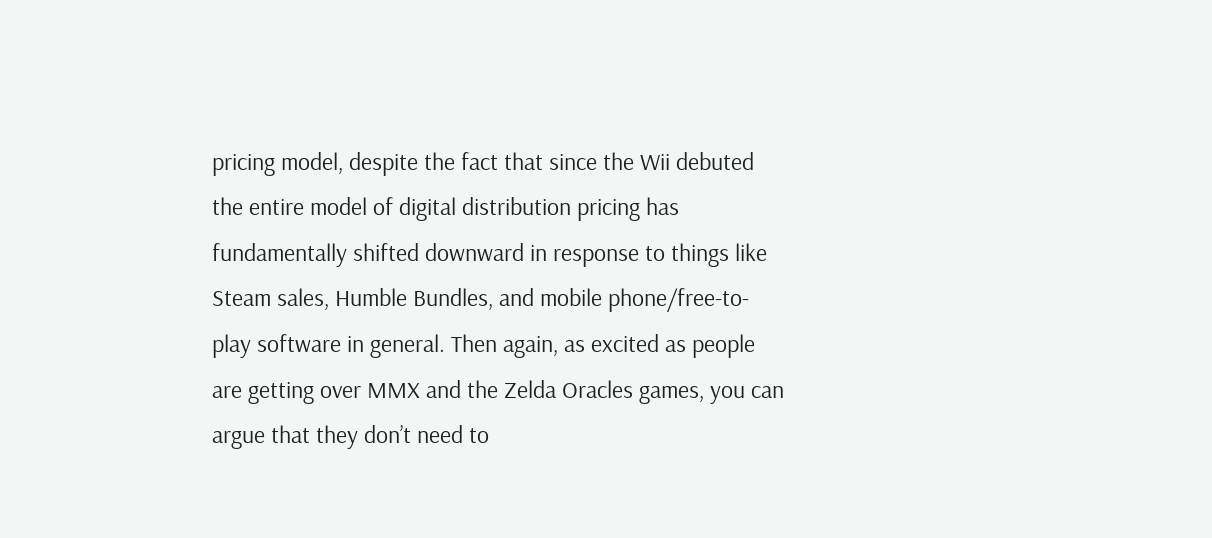pricing model, despite the fact that since the Wii debuted the entire model of digital distribution pricing has fundamentally shifted downward in response to things like Steam sales, Humble Bundles, and mobile phone/free-to-play software in general. Then again, as excited as people are getting over MMX and the Zelda Oracles games, you can argue that they don’t need to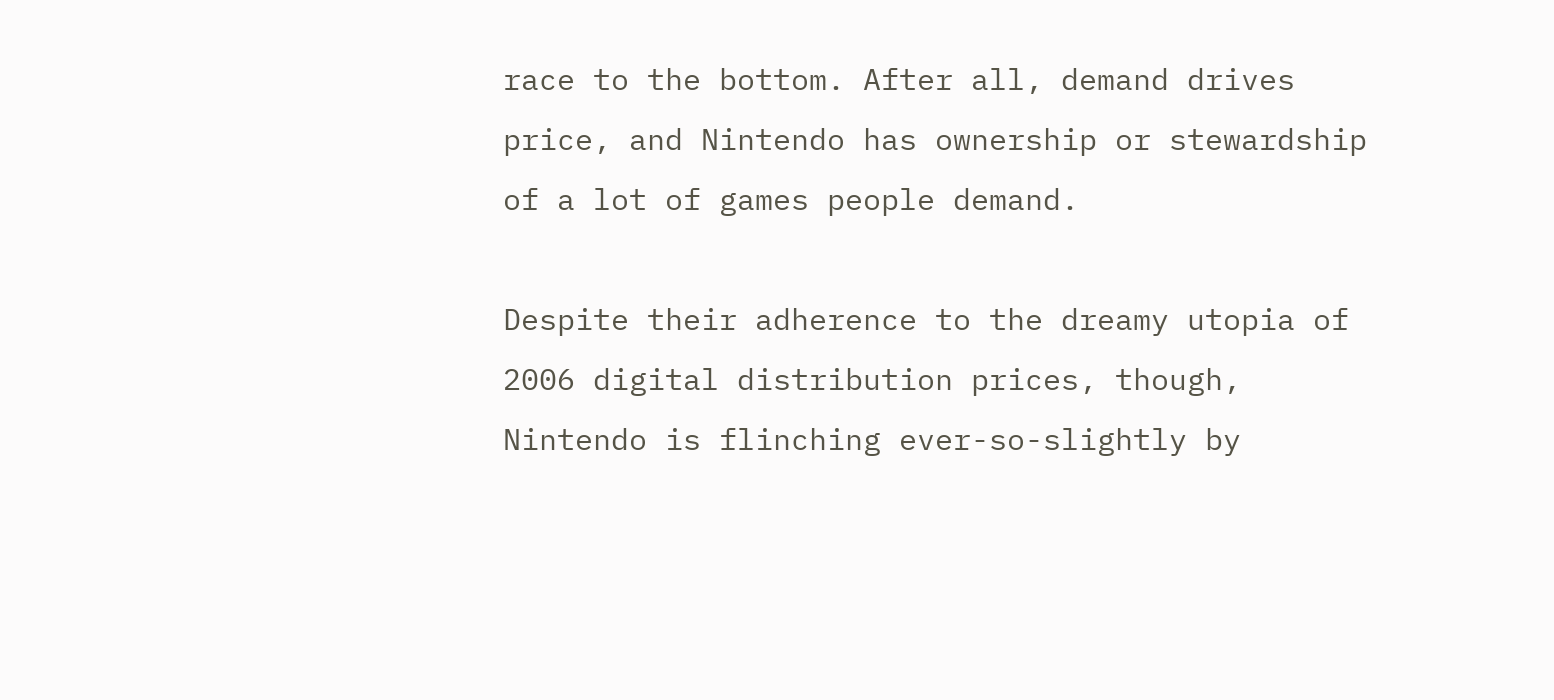race to the bottom. After all, demand drives price, and Nintendo has ownership or stewardship of a lot of games people demand.

Despite their adherence to the dreamy utopia of 2006 digital distribution prices, though, Nintendo is flinching ever-so-slightly by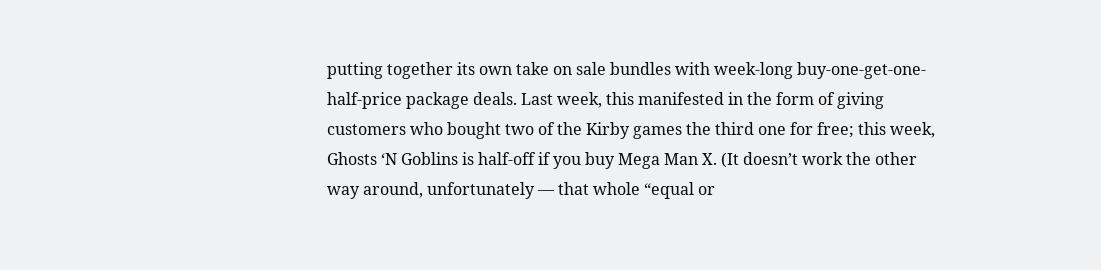putting together its own take on sale bundles with week-long buy-one-get-one-half-price package deals. Last week, this manifested in the form of giving customers who bought two of the Kirby games the third one for free; this week, Ghosts ‘N Goblins is half-off if you buy Mega Man X. (It doesn’t work the other way around, unfortunately — that whole “equal or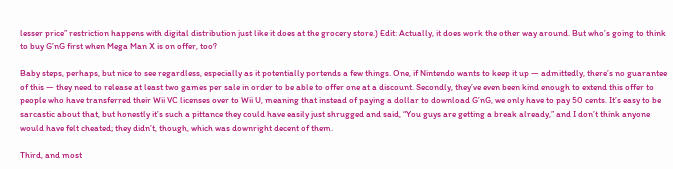lesser price” restriction happens with digital distribution just like it does at the grocery store.) Edit: Actually, it does work the other way around. But who’s going to think to buy G’nG first when Mega Man X is on offer, too?

Baby steps, perhaps, but nice to see regardless, especially as it potentially portends a few things. One, if Nintendo wants to keep it up — admittedly, there’s no guarantee of this — they need to release at least two games per sale in order to be able to offer one at a discount. Secondly, they’ve even been kind enough to extend this offer to people who have transferred their Wii VC licenses over to Wii U, meaning that instead of paying a dollar to download G’nG, we only have to pay 50 cents. It’s easy to be sarcastic about that, but honestly it’s such a pittance they could have easily just shrugged and said, “You guys are getting a break already,” and I don’t think anyone would have felt cheated; they didn’t, though, which was downright decent of them.

Third, and most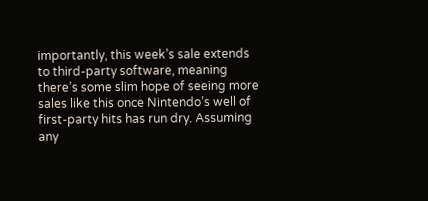importantly, this week’s sale extends to third-party software, meaning there’s some slim hope of seeing more sales like this once Nintendo’s well of first-party hits has run dry. Assuming any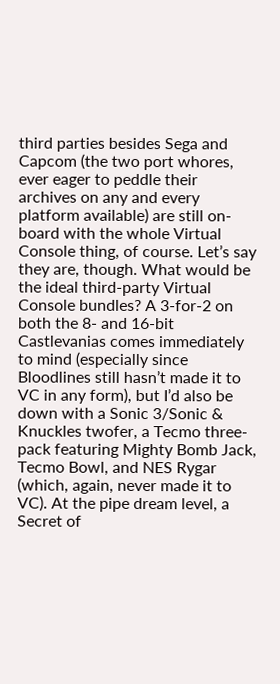third parties besides Sega and Capcom (the two port whores, ever eager to peddle their archives on any and every platform available) are still on-board with the whole Virtual Console thing, of course. Let’s say they are, though. What would be the ideal third-party Virtual Console bundles? A 3-for-2 on both the 8- and 16-bit Castlevanias comes immediately to mind (especially since Bloodlines still hasn’t made it to VC in any form), but I’d also be down with a Sonic 3/Sonic & Knuckles twofer, a Tecmo three-pack featuring Mighty Bomb Jack, Tecmo Bowl, and NES Rygar (which, again, never made it to VC). At the pipe dream level, a Secret of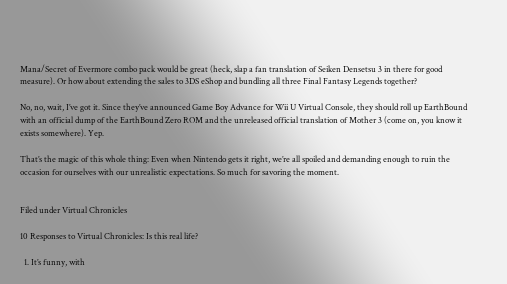Mana/Secret of Evermore combo pack would be great (heck, slap a fan translation of Seiken Densetsu 3 in there for good measure). Or how about extending the sales to 3DS eShop and bundling all three Final Fantasy Legends together?

No, no, wait, I’ve got it. Since they’ve announced Game Boy Advance for Wii U Virtual Console, they should roll up EarthBound with an official dump of the EarthBound Zero ROM and the unreleased official translation of Mother 3 (come on, you know it exists somewhere). Yep.

That’s the magic of this whole thing: Even when Nintendo gets it right, we’re all spoiled and demanding enough to ruin the occasion for ourselves with our unrealistic expectations. So much for savoring the moment.


Filed under Virtual Chronicles

10 Responses to Virtual Chronicles: Is this real life?

  1. It’s funny, with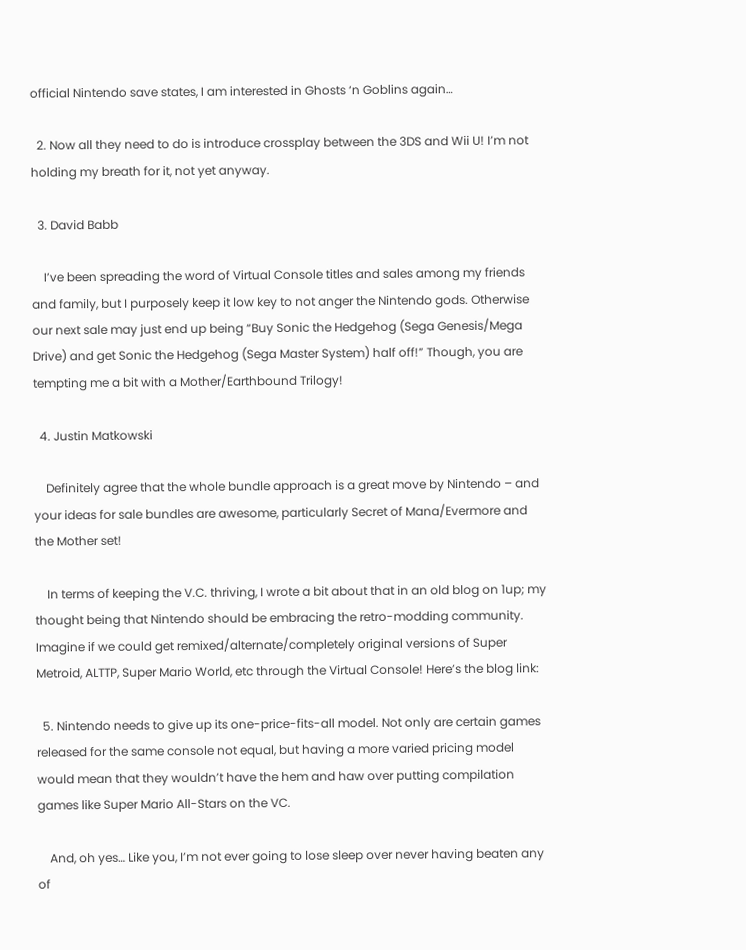official Nintendo save states, I am interested in Ghosts ‘n Goblins again…

  2. Now all they need to do is introduce crossplay between the 3DS and Wii U! I’m not holding my breath for it, not yet anyway.

  3. David Babb

    I’ve been spreading the word of Virtual Console titles and sales among my friends and family, but I purposely keep it low key to not anger the Nintendo gods. Otherwise our next sale may just end up being “Buy Sonic the Hedgehog (Sega Genesis/Mega Drive) and get Sonic the Hedgehog (Sega Master System) half off!” Though, you are tempting me a bit with a Mother/Earthbound Trilogy!

  4. Justin Matkowski

    Definitely agree that the whole bundle approach is a great move by Nintendo – and your ideas for sale bundles are awesome, particularly Secret of Mana/Evermore and the Mother set!

    In terms of keeping the V.C. thriving, I wrote a bit about that in an old blog on 1up; my thought being that Nintendo should be embracing the retro-modding community. Imagine if we could get remixed/alternate/completely original versions of Super Metroid, ALTTP, Super Mario World, etc through the Virtual Console! Here’s the blog link:

  5. Nintendo needs to give up its one-price-fits-all model. Not only are certain games released for the same console not equal, but having a more varied pricing model would mean that they wouldn’t have the hem and haw over putting compilation games like Super Mario All-Stars on the VC.

    And, oh yes… Like you, I’m not ever going to lose sleep over never having beaten any of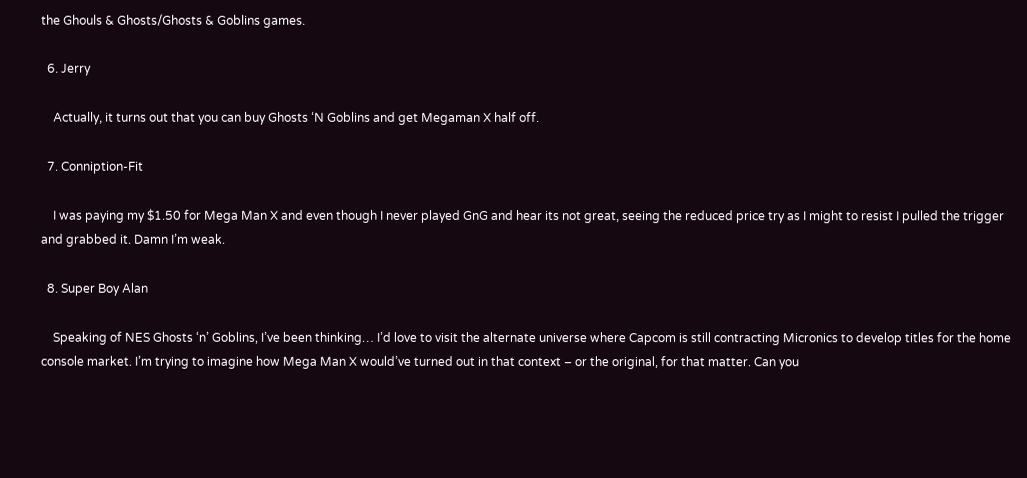the Ghouls & Ghosts/Ghosts & Goblins games.

  6. Jerry

    Actually, it turns out that you can buy Ghosts ‘N Goblins and get Megaman X half off.

  7. Conniption-Fit

    I was paying my $1.50 for Mega Man X and even though I never played GnG and hear its not great, seeing the reduced price try as I might to resist I pulled the trigger and grabbed it. Damn I’m weak.

  8. Super Boy Alan

    Speaking of NES Ghosts ‘n’ Goblins, I’ve been thinking… I’d love to visit the alternate universe where Capcom is still contracting Micronics to develop titles for the home console market. I’m trying to imagine how Mega Man X would’ve turned out in that context – or the original, for that matter. Can you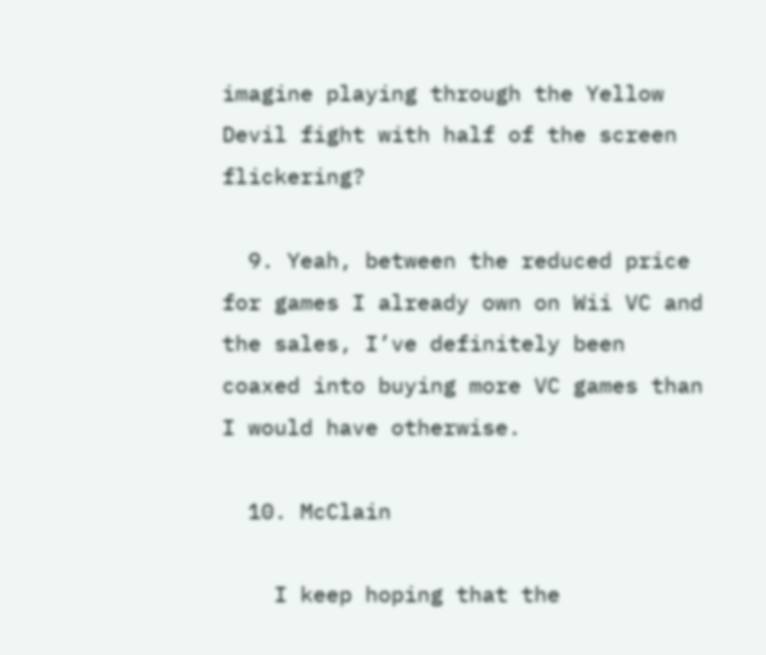imagine playing through the Yellow Devil fight with half of the screen flickering?

  9. Yeah, between the reduced price for games I already own on Wii VC and the sales, I’ve definitely been coaxed into buying more VC games than I would have otherwise.

  10. McClain

    I keep hoping that the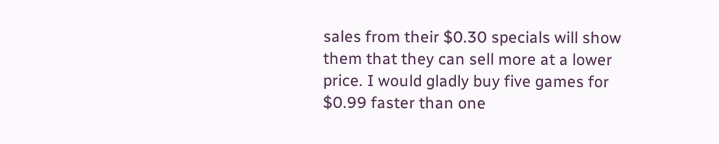sales from their $0.30 specials will show them that they can sell more at a lower price. I would gladly buy five games for $0.99 faster than one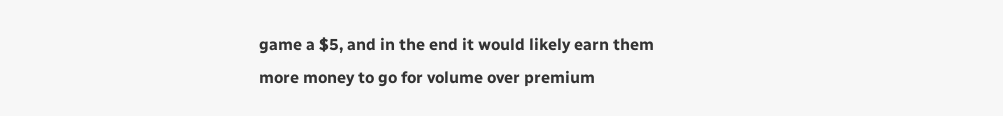game a $5, and in the end it would likely earn them more money to go for volume over premium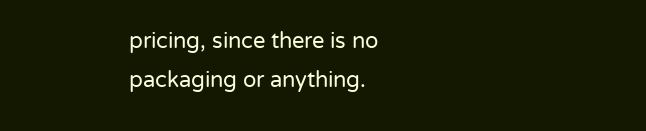pricing, since there is no packaging or anything.